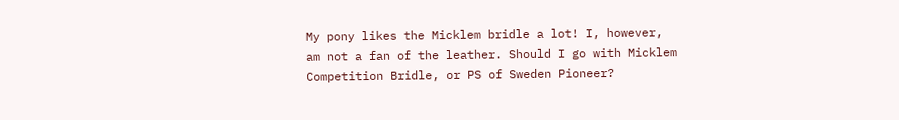My pony likes the Micklem bridle a lot! I, however, am not a fan of the leather. Should I go with Micklem Competition Bridle, or PS of Sweden Pioneer?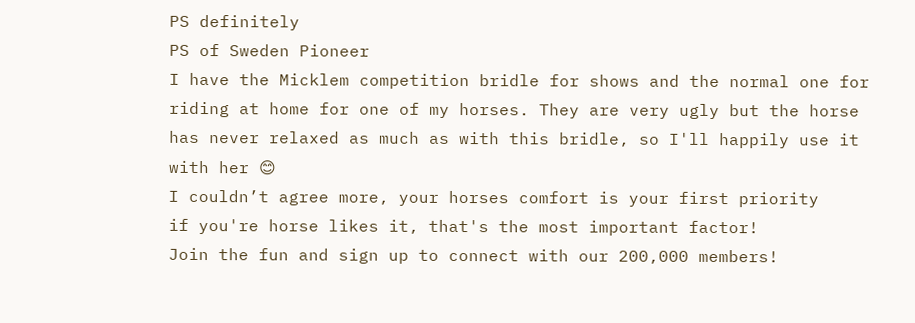PS definitely
PS of Sweden Pioneer
I have the Micklem competition bridle for shows and the normal one for riding at home for one of my horses. They are very ugly but the horse has never relaxed as much as with this bridle, so I'll happily use it with her 😊
I couldn’t agree more, your horses comfort is your first priority
if you're horse likes it, that's the most important factor!
Join the fun and sign up to connect with our 200,000 members!